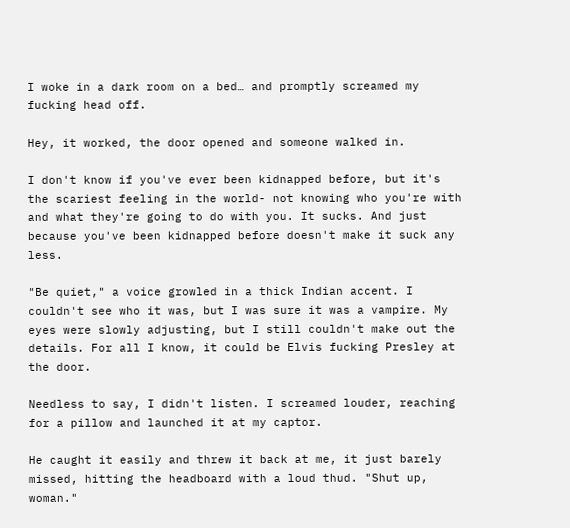I woke in a dark room on a bed… and promptly screamed my fucking head off.

Hey, it worked, the door opened and someone walked in.

I don't know if you've ever been kidnapped before, but it's the scariest feeling in the world- not knowing who you're with and what they're going to do with you. It sucks. And just because you've been kidnapped before doesn't make it suck any less.

"Be quiet," a voice growled in a thick Indian accent. I couldn't see who it was, but I was sure it was a vampire. My eyes were slowly adjusting, but I still couldn't make out the details. For all I know, it could be Elvis fucking Presley at the door.

Needless to say, I didn't listen. I screamed louder, reaching for a pillow and launched it at my captor.

He caught it easily and threw it back at me, it just barely missed, hitting the headboard with a loud thud. "Shut up, woman."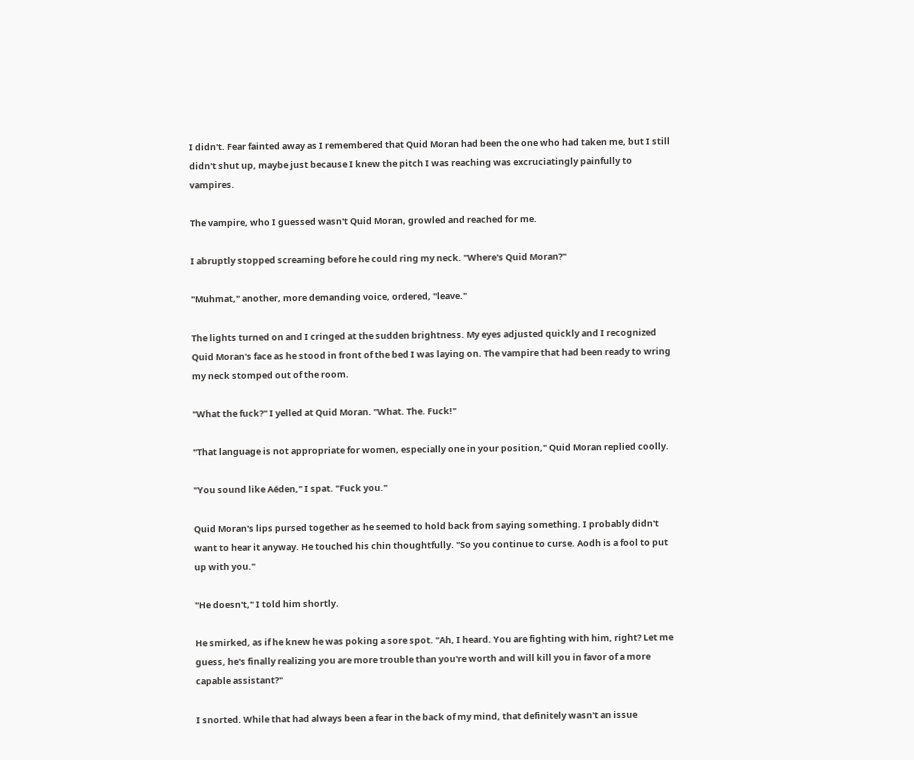I didn't. Fear fainted away as I remembered that Quid Moran had been the one who had taken me, but I still didn't shut up, maybe just because I knew the pitch I was reaching was excruciatingly painfully to vampires.

The vampire, who I guessed wasn't Quid Moran, growled and reached for me.

I abruptly stopped screaming before he could ring my neck. "Where's Quid Moran?"

"Muhmat," another, more demanding voice, ordered, "leave."

The lights turned on and I cringed at the sudden brightness. My eyes adjusted quickly and I recognized Quid Moran's face as he stood in front of the bed I was laying on. The vampire that had been ready to wring my neck stomped out of the room.

"What the fuck?" I yelled at Quid Moran. "What. The. Fuck!"

"That language is not appropriate for women, especially one in your position," Quid Moran replied coolly.

"You sound like Aéden," I spat. "Fuck you."

Quid Moran's lips pursed together as he seemed to hold back from saying something. I probably didn't want to hear it anyway. He touched his chin thoughtfully. "So you continue to curse. Aodh is a fool to put up with you."

"He doesn't," I told him shortly.

He smirked, as if he knew he was poking a sore spot. "Ah, I heard. You are fighting with him, right? Let me guess, he's finally realizing you are more trouble than you're worth and will kill you in favor of a more capable assistant?"

I snorted. While that had always been a fear in the back of my mind, that definitely wasn't an issue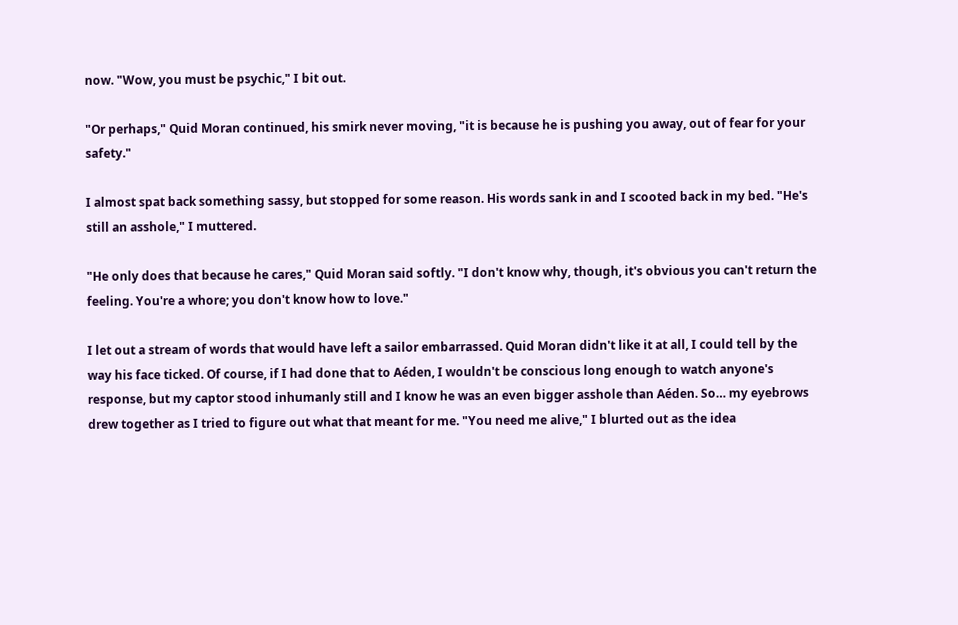now. "Wow, you must be psychic," I bit out.

"Or perhaps," Quid Moran continued, his smirk never moving, "it is because he is pushing you away, out of fear for your safety."

I almost spat back something sassy, but stopped for some reason. His words sank in and I scooted back in my bed. "He's still an asshole," I muttered.

"He only does that because he cares," Quid Moran said softly. "I don't know why, though, it's obvious you can't return the feeling. You're a whore; you don't know how to love."

I let out a stream of words that would have left a sailor embarrassed. Quid Moran didn't like it at all, I could tell by the way his face ticked. Of course, if I had done that to Aéden, I wouldn't be conscious long enough to watch anyone's response, but my captor stood inhumanly still and I know he was an even bigger asshole than Aéden. So… my eyebrows drew together as I tried to figure out what that meant for me. "You need me alive," I blurted out as the idea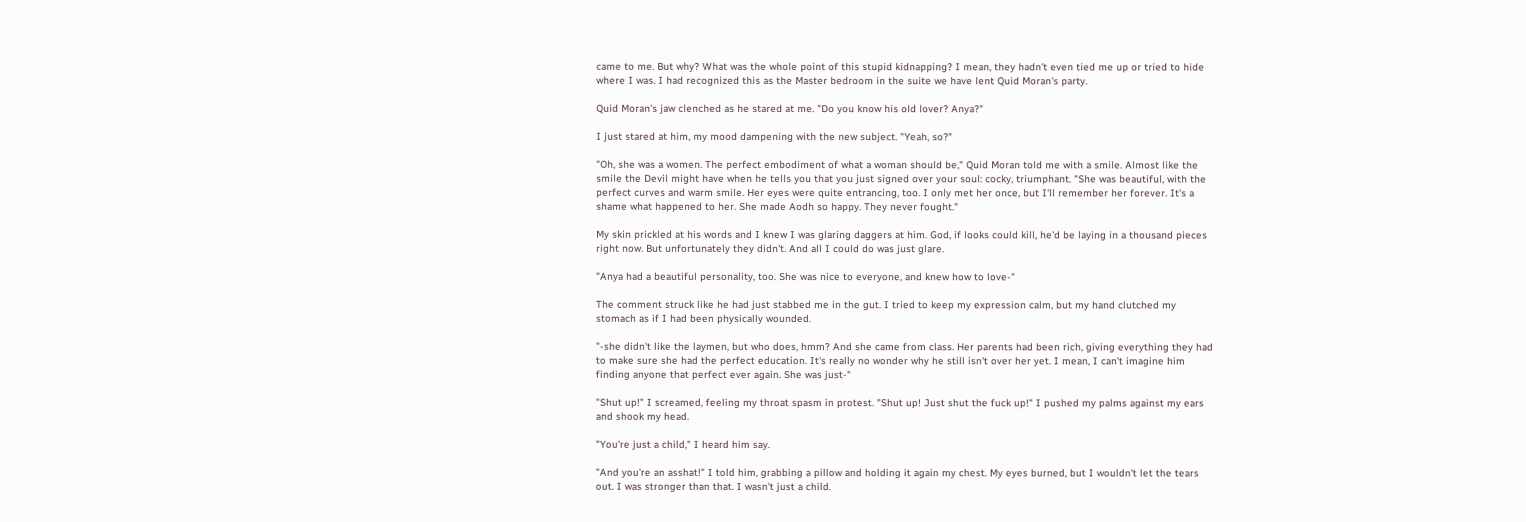came to me. But why? What was the whole point of this stupid kidnapping? I mean, they hadn't even tied me up or tried to hide where I was. I had recognized this as the Master bedroom in the suite we have lent Quid Moran's party.

Quid Moran's jaw clenched as he stared at me. "Do you know his old lover? Anya?"

I just stared at him, my mood dampening with the new subject. "Yeah, so?"

"Oh, she was a women. The perfect embodiment of what a woman should be," Quid Moran told me with a smile. Almost like the smile the Devil might have when he tells you that you just signed over your soul: cocky, triumphant. "She was beautiful, with the perfect curves and warm smile. Her eyes were quite entrancing, too. I only met her once, but I'll remember her forever. It's a shame what happened to her. She made Aodh so happy. They never fought."

My skin prickled at his words and I knew I was glaring daggers at him. God, if looks could kill, he'd be laying in a thousand pieces right now. But unfortunately they didn't. And all I could do was just glare.

"Anya had a beautiful personality, too. She was nice to everyone, and knew how to love-"

The comment struck like he had just stabbed me in the gut. I tried to keep my expression calm, but my hand clutched my stomach as if I had been physically wounded.

"-she didn't like the laymen, but who does, hmm? And she came from class. Her parents had been rich, giving everything they had to make sure she had the perfect education. It's really no wonder why he still isn't over her yet. I mean, I can't imagine him finding anyone that perfect ever again. She was just-"

"Shut up!" I screamed, feeling my throat spasm in protest. "Shut up! Just shut the fuck up!" I pushed my palms against my ears and shook my head.

"You're just a child," I heard him say.

"And you're an asshat!" I told him, grabbing a pillow and holding it again my chest. My eyes burned, but I wouldn't let the tears out. I was stronger than that. I wasn't just a child.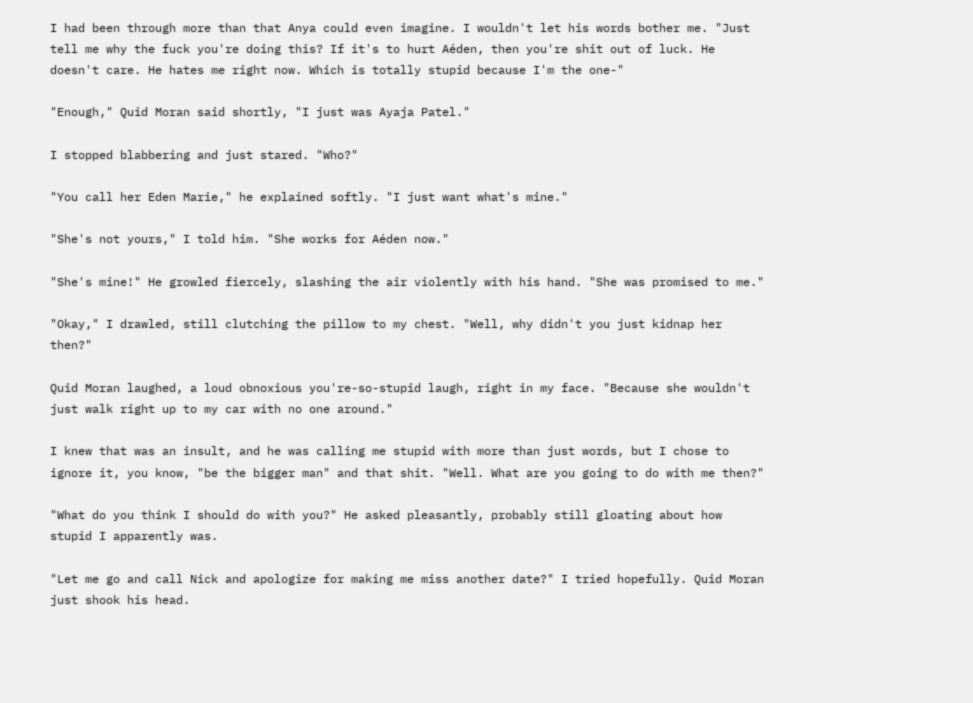I had been through more than that Anya could even imagine. I wouldn't let his words bother me. "Just tell me why the fuck you're doing this? If it's to hurt Aéden, then you're shit out of luck. He doesn't care. He hates me right now. Which is totally stupid because I'm the one-"

"Enough," Quid Moran said shortly, "I just was Ayaja Patel."

I stopped blabbering and just stared. "Who?"

"You call her Eden Marie," he explained softly. "I just want what's mine."

"She's not yours," I told him. "She works for Aéden now."

"She's mine!" He growled fiercely, slashing the air violently with his hand. "She was promised to me."

"Okay," I drawled, still clutching the pillow to my chest. "Well, why didn't you just kidnap her then?"

Quid Moran laughed, a loud obnoxious you're-so-stupid laugh, right in my face. "Because she wouldn't just walk right up to my car with no one around."

I knew that was an insult, and he was calling me stupid with more than just words, but I chose to ignore it, you know, "be the bigger man" and that shit. "Well. What are you going to do with me then?"

"What do you think I should do with you?" He asked pleasantly, probably still gloating about how stupid I apparently was.

"Let me go and call Nick and apologize for making me miss another date?" I tried hopefully. Quid Moran just shook his head.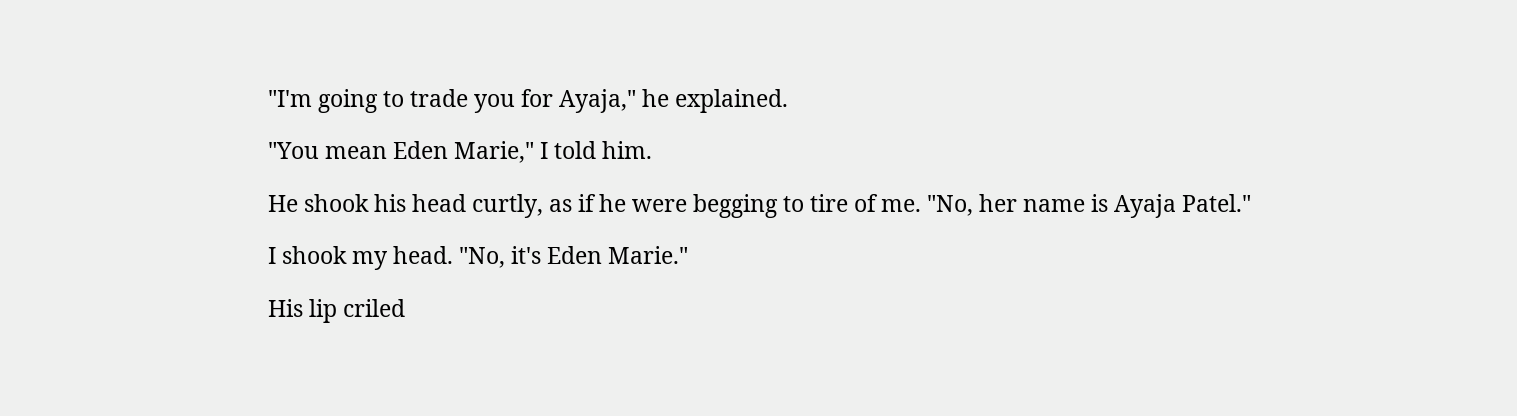"I'm going to trade you for Ayaja," he explained.

"You mean Eden Marie," I told him.

He shook his head curtly, as if he were begging to tire of me. "No, her name is Ayaja Patel."

I shook my head. "No, it's Eden Marie."

His lip criled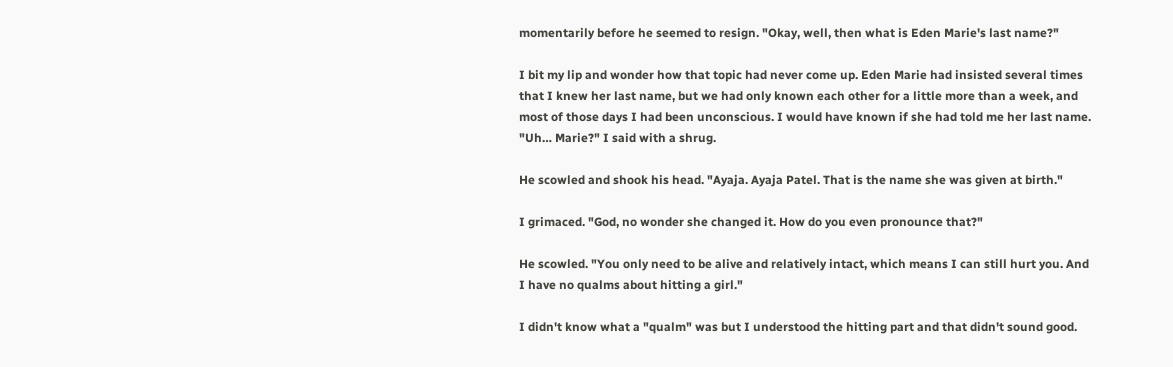momentarily before he seemed to resign. "Okay, well, then what is Eden Marie's last name?"

I bit my lip and wonder how that topic had never come up. Eden Marie had insisted several times that I knew her last name, but we had only known each other for a little more than a week, and most of those days I had been unconscious. I would have known if she had told me her last name. "Uh… Marie?" I said with a shrug.

He scowled and shook his head. "Ayaja. Ayaja Patel. That is the name she was given at birth."

I grimaced. "God, no wonder she changed it. How do you even pronounce that?"

He scowled. "You only need to be alive and relatively intact, which means I can still hurt you. And I have no qualms about hitting a girl."

I didn't know what a "qualm" was but I understood the hitting part and that didn't sound good.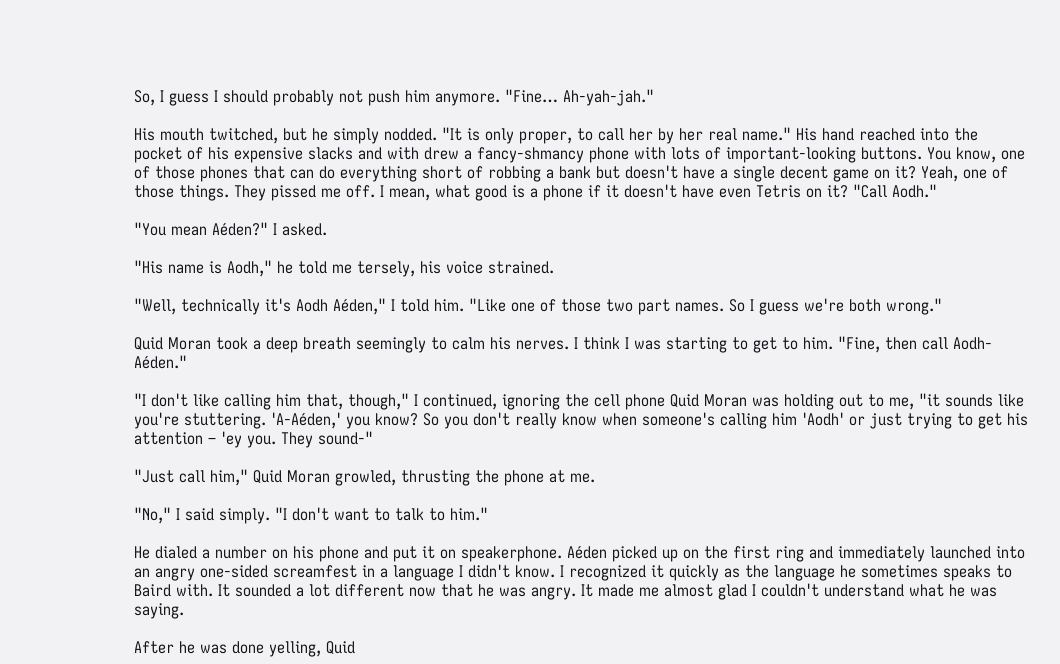So, I guess I should probably not push him anymore. "Fine… Ah-yah-jah."

His mouth twitched, but he simply nodded. "It is only proper, to call her by her real name." His hand reached into the pocket of his expensive slacks and with drew a fancy-shmancy phone with lots of important-looking buttons. You know, one of those phones that can do everything short of robbing a bank but doesn't have a single decent game on it? Yeah, one of those things. They pissed me off. I mean, what good is a phone if it doesn't have even Tetris on it? "Call Aodh."

"You mean Aéden?" I asked.

"His name is Aodh," he told me tersely, his voice strained.

"Well, technically it's Aodh Aéden," I told him. "Like one of those two part names. So I guess we're both wrong."

Quid Moran took a deep breath seemingly to calm his nerves. I think I was starting to get to him. "Fine, then call Aodh-Aéden."

"I don't like calling him that, though," I continued, ignoring the cell phone Quid Moran was holding out to me, "it sounds like you're stuttering. 'A-Aéden,' you know? So you don't really know when someone's calling him 'Aodh' or just trying to get his attention – 'ey you. They sound-"

"Just call him," Quid Moran growled, thrusting the phone at me.

"No," I said simply. "I don't want to talk to him."

He dialed a number on his phone and put it on speakerphone. Aéden picked up on the first ring and immediately launched into an angry one-sided screamfest in a language I didn't know. I recognized it quickly as the language he sometimes speaks to Baird with. It sounded a lot different now that he was angry. It made me almost glad I couldn't understand what he was saying.

After he was done yelling, Quid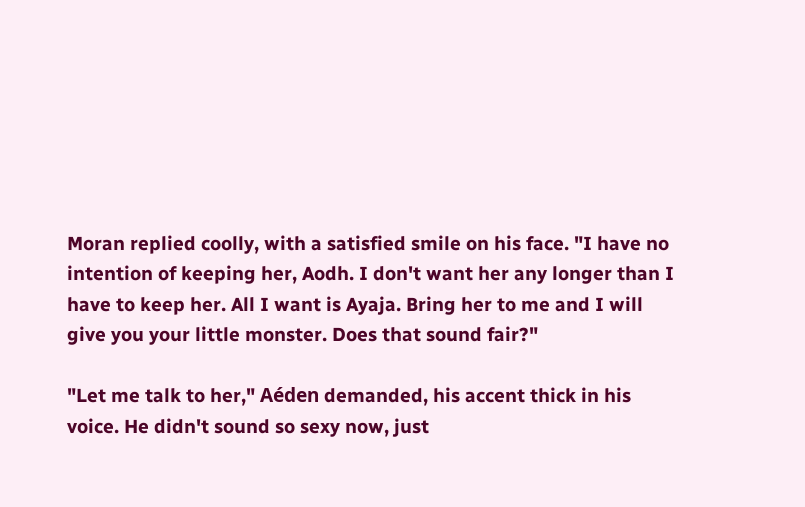Moran replied coolly, with a satisfied smile on his face. "I have no intention of keeping her, Aodh. I don't want her any longer than I have to keep her. All I want is Ayaja. Bring her to me and I will give you your little monster. Does that sound fair?"

"Let me talk to her," Aéden demanded, his accent thick in his voice. He didn't sound so sexy now, just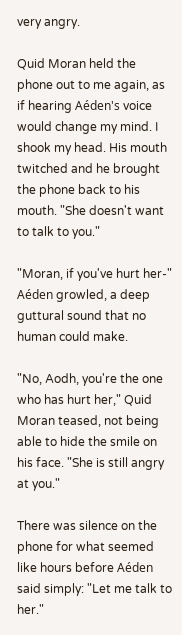very angry.

Quid Moran held the phone out to me again, as if hearing Aéden's voice would change my mind. I shook my head. His mouth twitched and he brought the phone back to his mouth. "She doesn't want to talk to you."

"Moran, if you've hurt her-" Aéden growled, a deep guttural sound that no human could make.

"No, Aodh, you're the one who has hurt her," Quid Moran teased, not being able to hide the smile on his face. "She is still angry at you."

There was silence on the phone for what seemed like hours before Aéden said simply: "Let me talk to her."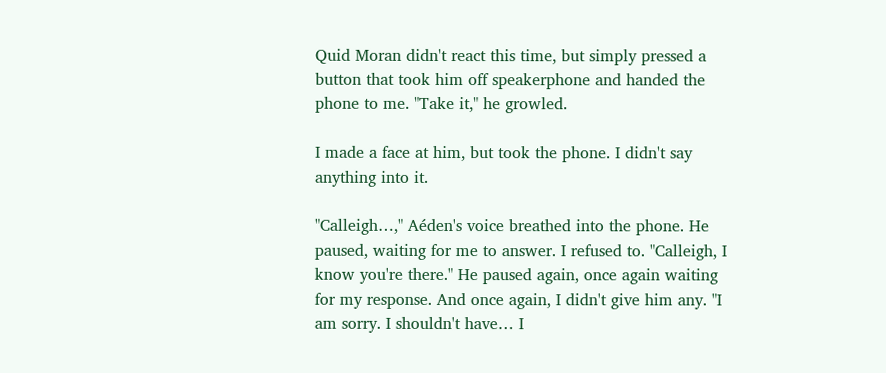Quid Moran didn't react this time, but simply pressed a button that took him off speakerphone and handed the phone to me. "Take it," he growled.

I made a face at him, but took the phone. I didn't say anything into it.

"Calleigh…," Aéden's voice breathed into the phone. He paused, waiting for me to answer. I refused to. "Calleigh, I know you're there." He paused again, once again waiting for my response. And once again, I didn't give him any. "I am sorry. I shouldn't have… I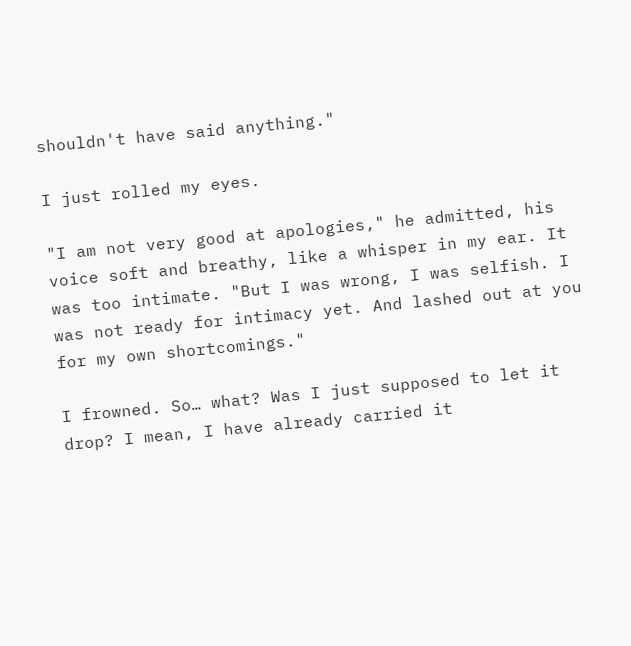shouldn't have said anything."

I just rolled my eyes.

"I am not very good at apologies," he admitted, his voice soft and breathy, like a whisper in my ear. It was too intimate. "But I was wrong, I was selfish. I was not ready for intimacy yet. And lashed out at you for my own shortcomings."

I frowned. So… what? Was I just supposed to let it drop? I mean, I have already carried it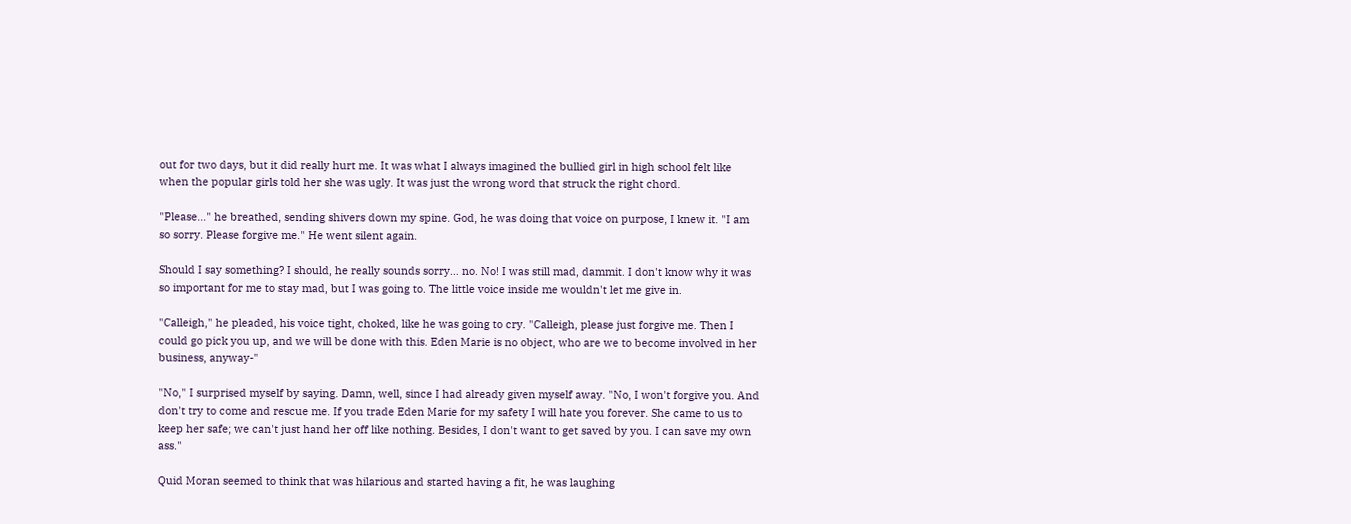out for two days, but it did really hurt me. It was what I always imagined the bullied girl in high school felt like when the popular girls told her she was ugly. It was just the wrong word that struck the right chord.

"Please…" he breathed, sending shivers down my spine. God, he was doing that voice on purpose, I knew it. "I am so sorry. Please forgive me." He went silent again.

Should I say something? I should, he really sounds sorry… no. No! I was still mad, dammit. I don't know why it was so important for me to stay mad, but I was going to. The little voice inside me wouldn't let me give in.

"Calleigh," he pleaded, his voice tight, choked, like he was going to cry. "Calleigh, please just forgive me. Then I could go pick you up, and we will be done with this. Eden Marie is no object, who are we to become involved in her business, anyway-"

"No," I surprised myself by saying. Damn, well, since I had already given myself away. "No, I won't forgive you. And don't try to come and rescue me. If you trade Eden Marie for my safety I will hate you forever. She came to us to keep her safe; we can't just hand her off like nothing. Besides, I don't want to get saved by you. I can save my own ass."

Quid Moran seemed to think that was hilarious and started having a fit, he was laughing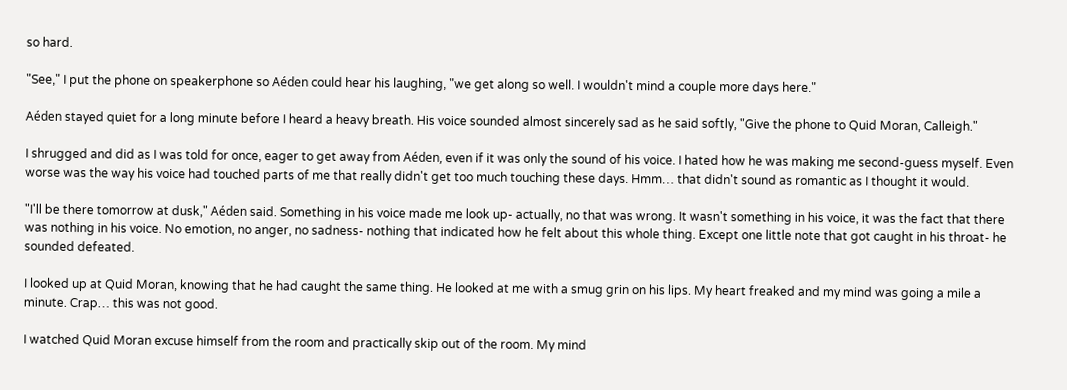so hard.

"See," I put the phone on speakerphone so Aéden could hear his laughing, "we get along so well. I wouldn't mind a couple more days here."

Aéden stayed quiet for a long minute before I heard a heavy breath. His voice sounded almost sincerely sad as he said softly, "Give the phone to Quid Moran, Calleigh."

I shrugged and did as I was told for once, eager to get away from Aéden, even if it was only the sound of his voice. I hated how he was making me second-guess myself. Even worse was the way his voice had touched parts of me that really didn't get too much touching these days. Hmm… that didn't sound as romantic as I thought it would.

"I'll be there tomorrow at dusk," Aéden said. Something in his voice made me look up- actually, no that was wrong. It wasn't something in his voice, it was the fact that there was nothing in his voice. No emotion, no anger, no sadness- nothing that indicated how he felt about this whole thing. Except one little note that got caught in his throat- he sounded defeated.

I looked up at Quid Moran, knowing that he had caught the same thing. He looked at me with a smug grin on his lips. My heart freaked and my mind was going a mile a minute. Crap… this was not good.

I watched Quid Moran excuse himself from the room and practically skip out of the room. My mind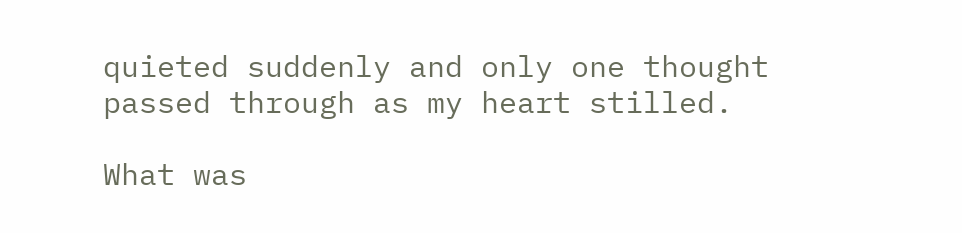quieted suddenly and only one thought passed through as my heart stilled.

What was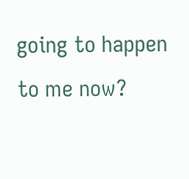going to happen to me now?